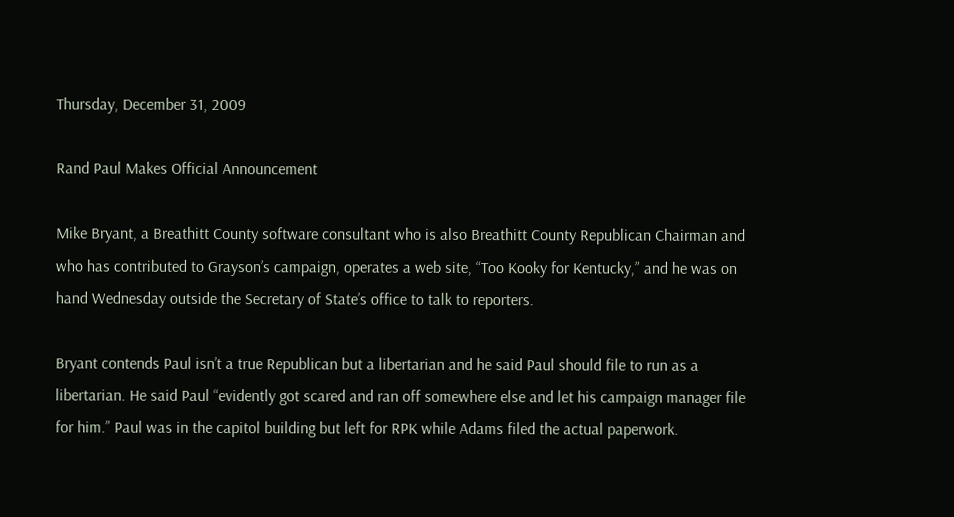Thursday, December 31, 2009

Rand Paul Makes Official Announcement

Mike Bryant, a Breathitt County software consultant who is also Breathitt County Republican Chairman and who has contributed to Grayson’s campaign, operates a web site, “Too Kooky for Kentucky,” and he was on hand Wednesday outside the Secretary of State’s office to talk to reporters.

Bryant contends Paul isn’t a true Republican but a libertarian and he said Paul should file to run as a libertarian. He said Paul “evidently got scared and ran off somewhere else and let his campaign manager file for him.” Paul was in the capitol building but left for RPK while Adams filed the actual paperwork.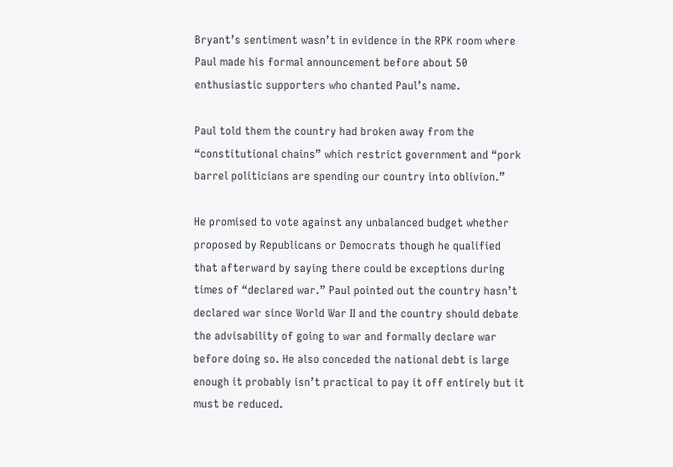Bryant’s sentiment wasn’t in evidence in the RPK room where Paul made his formal announcement before about 50 enthusiastic supporters who chanted Paul’s name.

Paul told them the country had broken away from the “constitutional chains” which restrict government and “pork barrel politicians are spending our country into oblivion.”

He promised to vote against any unbalanced budget whether proposed by Republicans or Democrats though he qualified that afterward by saying there could be exceptions during times of “declared war.” Paul pointed out the country hasn’t declared war since World War II and the country should debate the advisability of going to war and formally declare war before doing so. He also conceded the national debt is large enough it probably isn’t practical to pay it off entirely but it must be reduced.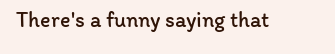There's a funny saying that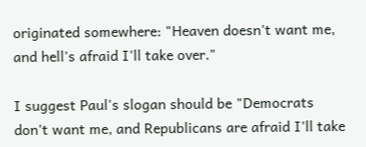originated somewhere: "Heaven doesn't want me, and hell's afraid I'll take over."

I suggest Paul's slogan should be "Democrats don't want me, and Republicans are afraid I'll take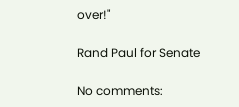over!"

Rand Paul for Senate

No comments: